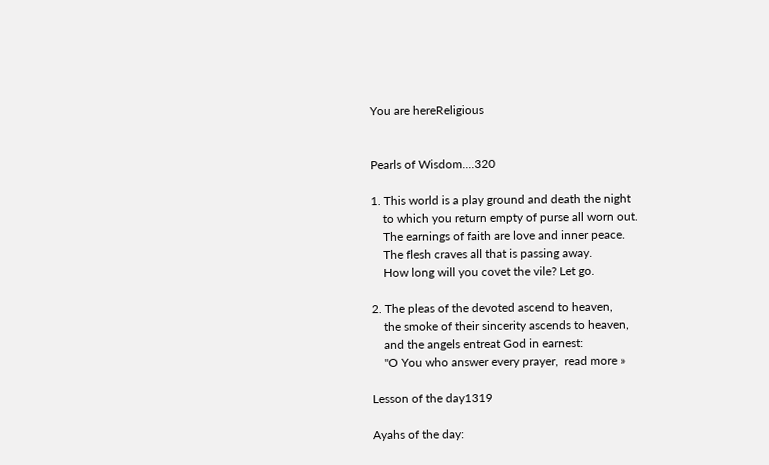You are hereReligious


Pearls of Wisdom....320

1. This world is a play ground and death the night
    to which you return empty of purse all worn out.
    The earnings of faith are love and inner peace.
    The flesh craves all that is passing away.
    How long will you covet the vile? Let go.

2. The pleas of the devoted ascend to heaven,
    the smoke of their sincerity ascends to heaven,
    and the angels entreat God in earnest:
    "O You who answer every prayer,  read more »

Lesson of the day1319

Ayahs of the day: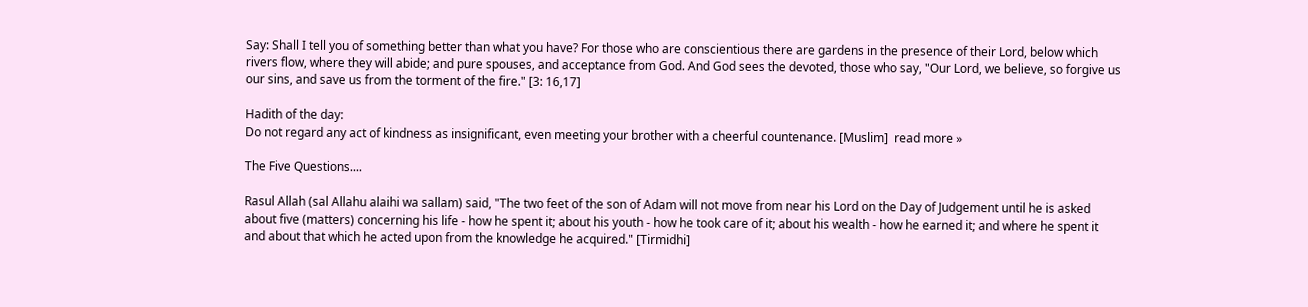Say: Shall I tell you of something better than what you have? For those who are conscientious there are gardens in the presence of their Lord, below which rivers flow, where they will abide; and pure spouses, and acceptance from God. And God sees the devoted, those who say, "Our Lord, we believe, so forgive us our sins, and save us from the torment of the fire." [3: 16,17]

Hadith of the day:
Do not regard any act of kindness as insignificant, even meeting your brother with a cheerful countenance. [Muslim]  read more »

The Five Questions....

Rasul Allah (sal Allahu alaihi wa sallam) said, "The two feet of the son of Adam will not move from near his Lord on the Day of Judgement until he is asked about five (matters) concerning his life - how he spent it; about his youth - how he took care of it; about his wealth - how he earned it; and where he spent it and about that which he acted upon from the knowledge he acquired." [Tirmidhi]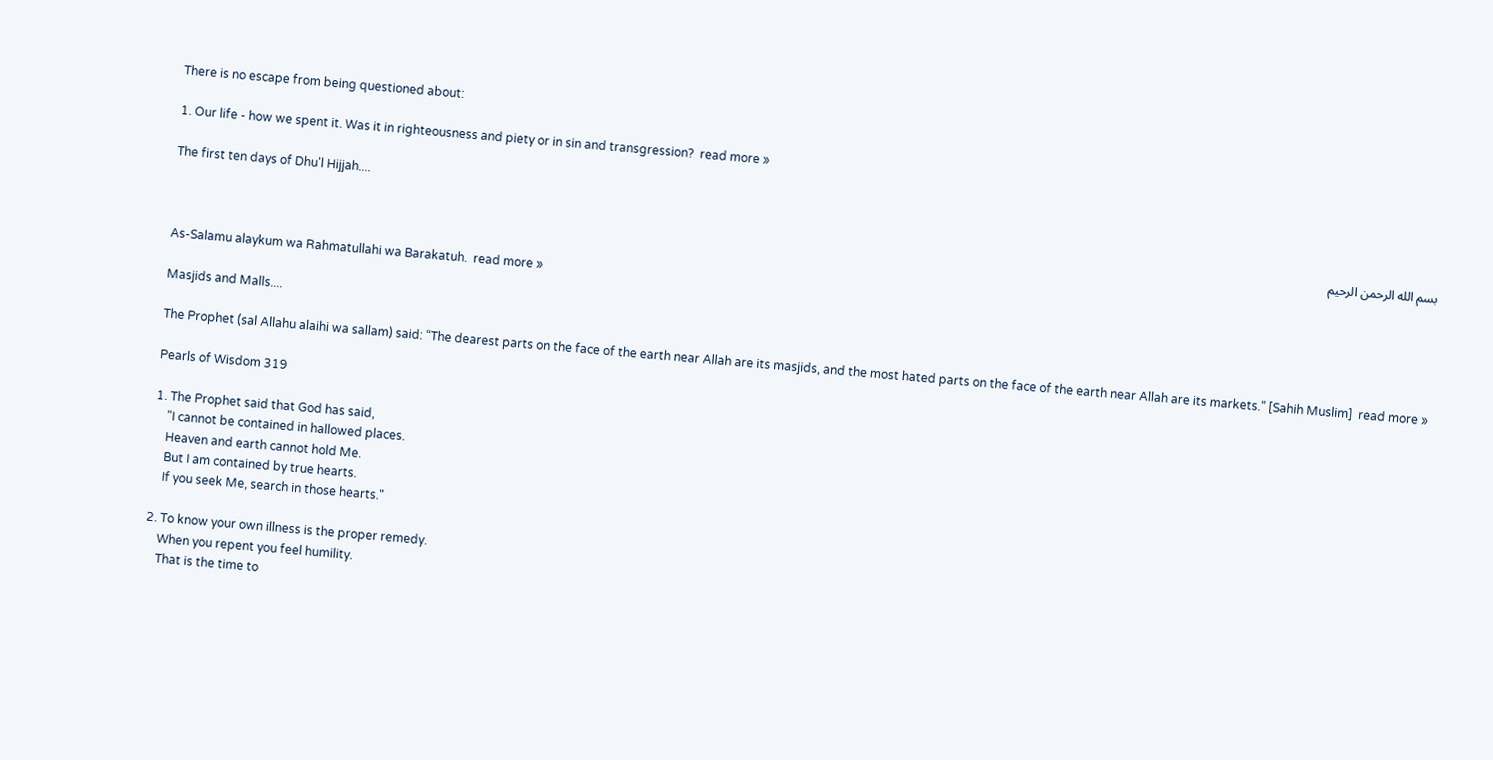There is no escape from being questioned about:

1. Our life - how we spent it. Was it in righteousness and piety or in sin and transgression?  read more »

The first ten days of Dhu'l Hijjah....

بسم الله الرحمن الرحيم

As-Salamu alaykum wa Rahmatullahi wa Barakatuh.  read more »

Masjids and Malls....

The Prophet (sal Allahu alaihi wa sallam) said: “The dearest parts on the face of the earth near Allah are its masjids, and the most hated parts on the face of the earth near Allah are its markets.” [Sahih Muslim]  read more »

Pearls of Wisdom 319

1. The Prophet said that God has said,
    "I cannot be contained in hallowed places.
    Heaven and earth cannot hold Me.
    But I am contained by true hearts.
    If you seek Me, search in those hearts."

2. To know your own illness is the proper remedy.
    When you repent you feel humility.
    That is the time to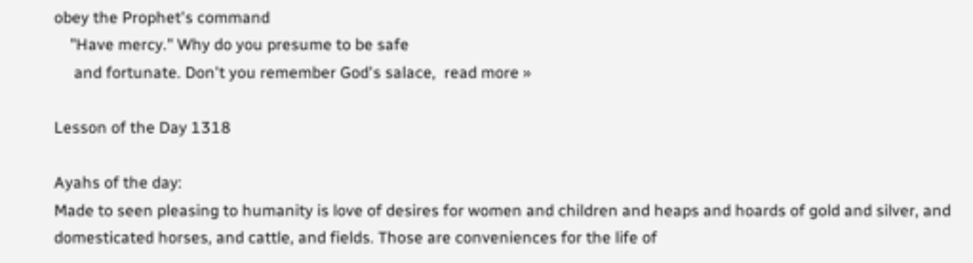obey the Prophet's command
    "Have mercy." Why do you presume to be safe
     and fortunate. Don't you remember God's salace,  read more »

Lesson of the Day 1318

Ayahs of the day:
Made to seen pleasing to humanity is love of desires for women and children and heaps and hoards of gold and silver, and domesticated horses, and cattle, and fields. Those are conveniences for the life of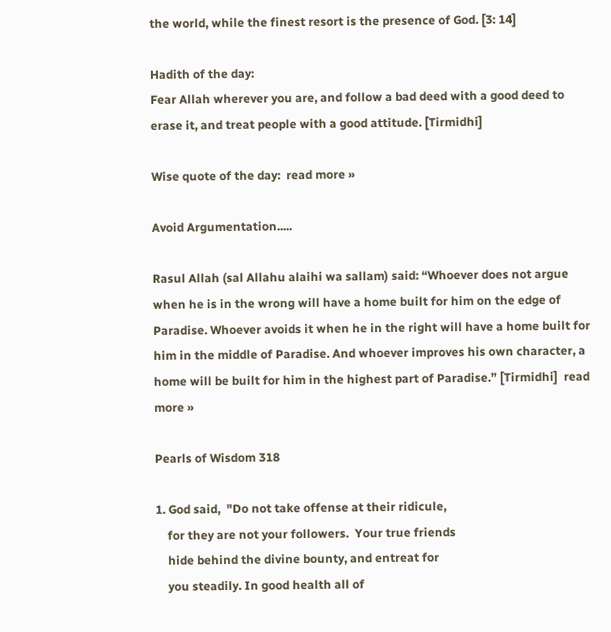the world, while the finest resort is the presence of God. [3: 14]

Hadith of the day:
Fear Allah wherever you are, and follow a bad deed with a good deed to erase it, and treat people with a good attitude. [Tirmidhi]

Wise quote of the day:  read more »

Avoid Argumentation.....

Rasul Allah (sal Allahu alaihi wa sallam) said: “Whoever does not argue when he is in the wrong will have a home built for him on the edge of Paradise. Whoever avoids it when he in the right will have a home built for him in the middle of Paradise. And whoever improves his own character, a home will be built for him in the highest part of Paradise.” [Tirmidhi]  read more »

Pearls of Wisdom 318

1. God said,  "Do not take offense at their ridicule,
    for they are not your followers.  Your true friends
    hide behind the divine bounty, and entreat for
    you steadily. In good health all of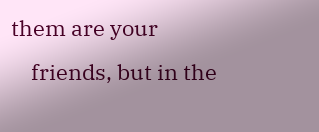them are your
    friends, but in the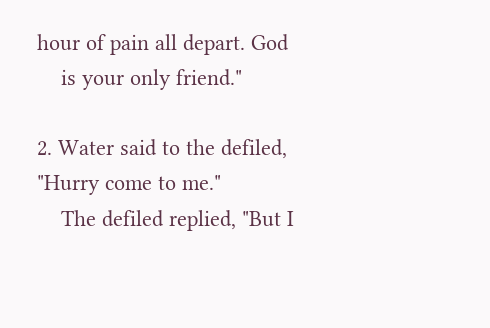hour of pain all depart. God
    is your only friend."

2. Water said to the defiled, "Hurry come to me."
    The defiled replied, "But I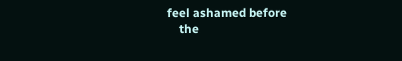feel ashamed before
    the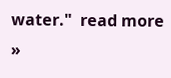water."  read more »